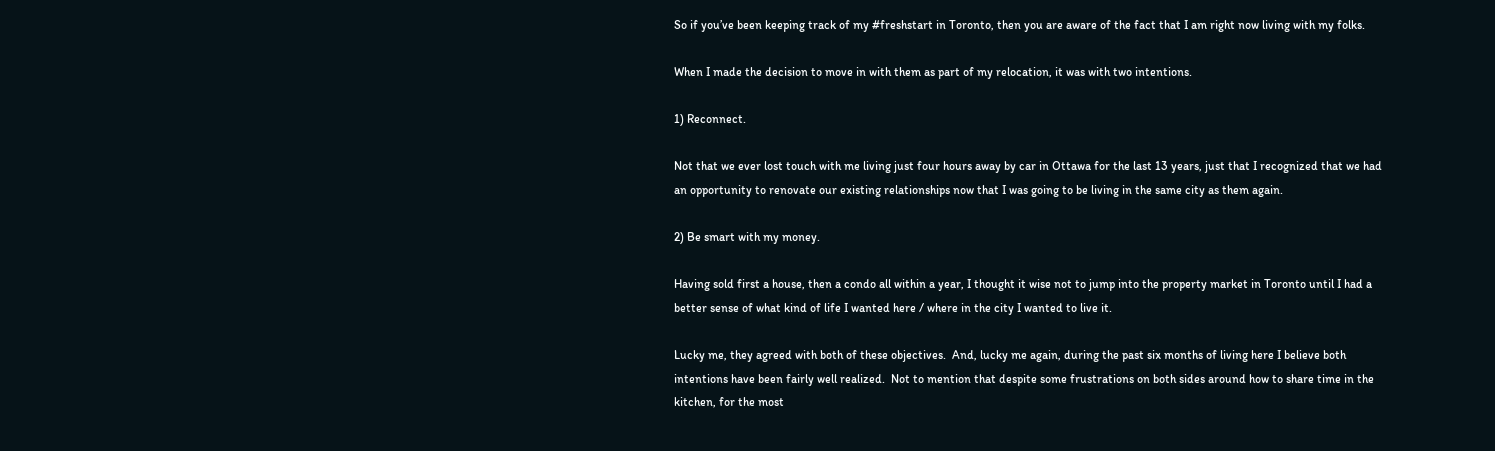So if you’ve been keeping track of my #freshstart in Toronto, then you are aware of the fact that I am right now living with my folks.

When I made the decision to move in with them as part of my relocation, it was with two intentions.

1) Reconnect.

Not that we ever lost touch with me living just four hours away by car in Ottawa for the last 13 years, just that I recognized that we had an opportunity to renovate our existing relationships now that I was going to be living in the same city as them again.

2) Be smart with my money.

Having sold first a house, then a condo all within a year, I thought it wise not to jump into the property market in Toronto until I had a better sense of what kind of life I wanted here / where in the city I wanted to live it.

Lucky me, they agreed with both of these objectives.  And, lucky me again, during the past six months of living here I believe both intentions have been fairly well realized.  Not to mention that despite some frustrations on both sides around how to share time in the kitchen, for the most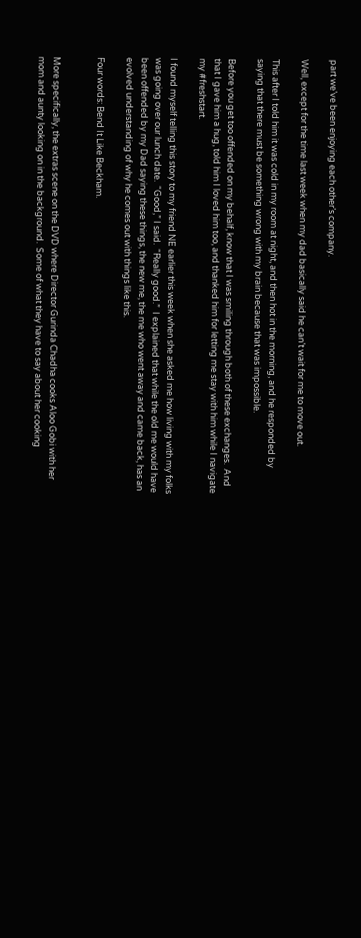part we’ve been enjoying each other’s company.

Well, except for the time last week when my dad basically said he can’t wait for me to move out.

This after I told him it was cold in my room at night, and then hot in the morning, and he responded by saying that there must be something wrong with my brain because that was impossible.

Before you get too offended on my behalf, know that I was smiling through both of these exchanges.  And that I gave him a hug, told him I loved him too, and thanked him for letting me stay with him while I navigate my #freshstart.

I found myself telling this story to my friend NE earlier this week when she asked me how living with my folks was going over our lunch date.  “Good,” I said.  “Really good.”  I explained that while the old me would have been offended by my Dad saying these things, the new me, the me who went away and came back, has an evolved understanding of why he comes out with things like this.

Four words: Bend It Like Beckham.


More specifically, the extras scene on the DVD where Director Gurinda Chadha cooks Aloo Gobi with her mom and aunty looking on in the background.  Some of what they have to say about her cooking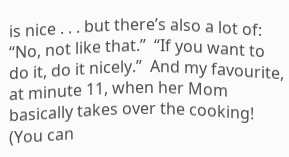is nice . . . but there’s also a lot of: “No, not like that.”  “If you want to do it, do it nicely.”  And my favourite, at minute 11, when her Mom basically takes over the cooking! (You can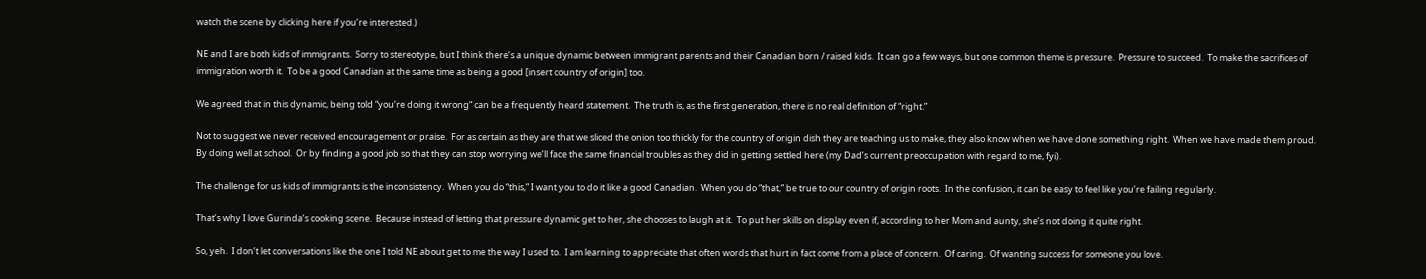watch the scene by clicking here if you’re interested.)

NE and I are both kids of immigrants.  Sorry to stereotype, but I think there’s a unique dynamic between immigrant parents and their Canadian born / raised kids.  It can go a few ways, but one common theme is pressure.  Pressure to succeed.  To make the sacrifices of immigration worth it.  To be a good Canadian at the same time as being a good [insert country of origin] too.

We agreed that in this dynamic, being told “you’re doing it wrong” can be a frequently heard statement.  The truth is, as the first generation, there is no real definition of “right.”

Not to suggest we never received encouragement or praise.  For as certain as they are that we sliced the onion too thickly for the country of origin dish they are teaching us to make, they also know when we have done something right.  When we have made them proud.  By doing well at school.  Or by finding a good job so that they can stop worrying we’ll face the same financial troubles as they did in getting settled here (my Dad’s current preoccupation with regard to me, fyi).

The challenge for us kids of immigrants is the inconsistency.  When you do “this,” I want you to do it like a good Canadian.  When you do “that,” be true to our country of origin roots.  In the confusion, it can be easy to feel like you’re failing regularly.

That’s why I love Gurinda’s cooking scene.  Because instead of letting that pressure dynamic get to her, she chooses to laugh at it.  To put her skills on display even if, according to her Mom and aunty, she’s not doing it quite right.

So, yeh.  I don’t let conversations like the one I told NE about get to me the way I used to.  I am learning to appreciate that often words that hurt in fact come from a place of concern.  Of caring.  Of wanting success for someone you love.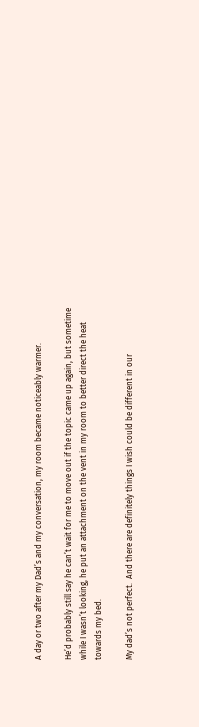A day or two after my Dad’s and my conversation, my room became noticeably warmer.

He’d probably still say he can’t wait for me to move out if the topic came up again, but sometime while I wasn’t looking, he put an attachment on the vent in my room to better direct the heat towards my bed.

My dad’s not perfect.  And there are definitely things I wish could be different in our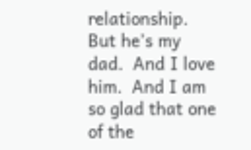relationship.  But he’s my dad.  And I love him.  And I am so glad that one of the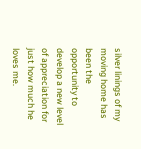silver linings of my moving home has been the opportunity to develop a new level of appreciation for just how much he loves me.